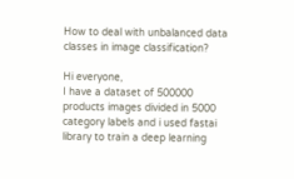How to deal with unbalanced data classes in image classification?

Hi everyone,
I have a dataset of 500000 products images divided in 5000 category labels and i used fastai library to train a deep learning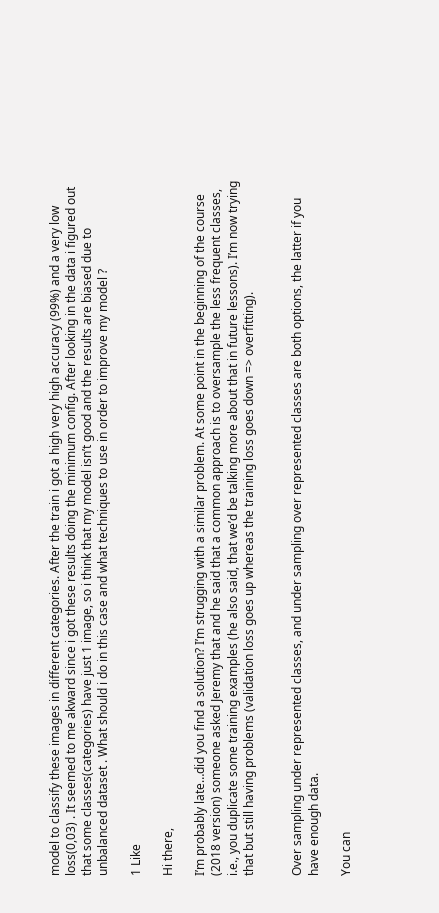model to classify these images in different categories. After the train i got a high very high accuracy (99%) and a very low loss(0,03) . It seemed to me akward since i got these results doing the minimum config. After looking in the data i figured out that some classes(categories) have just 1 image, so i think that my model isn’t good and the results are biased due to unbalanced dataset . What should i do in this case and what techniques to use in order to improve my model ?

1 Like

Hi there,

I’m probably late…did you find a solution? I’m strugging with a similar problem. At some point in the beginning of the course (2018 version) someone asked Jeremy that and he said that a common approach is to oversample the less frequent classes, i.e., you duplicate some training examples (he also said, that we’d be talking more about that in future lessons). I’m now trying that but still having problems (validation loss goes up whereas the training loss goes down => overfitting).


Over sampling under represented classes, and under sampling over represented classes are both options, the latter if you have enough data.

You can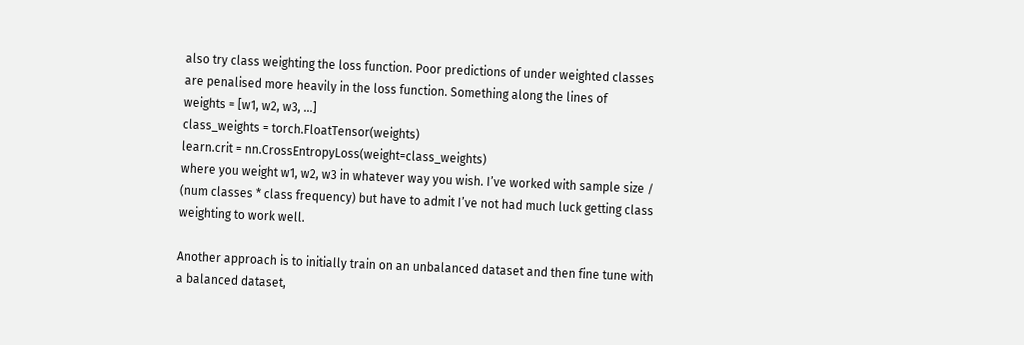also try class weighting the loss function. Poor predictions of under weighted classes are penalised more heavily in the loss function. Something along the lines of
weights = [w1, w2, w3, ...]
class_weights = torch.FloatTensor(weights)
learn.crit = nn.CrossEntropyLoss(weight=class_weights)
where you weight w1, w2, w3 in whatever way you wish. I’ve worked with sample size / (num classes * class frequency) but have to admit I’ve not had much luck getting class weighting to work well.

Another approach is to initially train on an unbalanced dataset and then fine tune with a balanced dataset,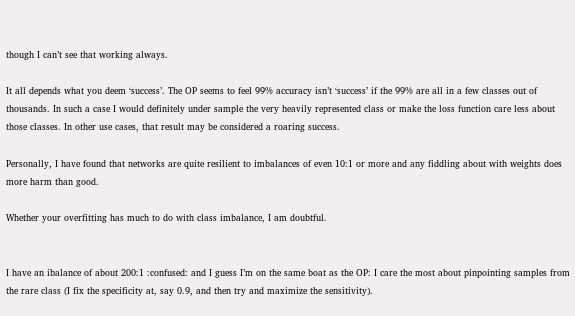though I can’t see that working always.

It all depends what you deem ‘success’. The OP seems to feel 99% accuracy isn’t ‘success’ if the 99% are all in a few classes out of thousands. In such a case I would definitely under sample the very heavily represented class or make the loss function care less about those classes. In other use cases, that result may be considered a roaring success.

Personally, I have found that networks are quite resilient to imbalances of even 10:1 or more and any fiddling about with weights does more harm than good.

Whether your overfitting has much to do with class imbalance, I am doubtful.


I have an ibalance of about 200:1 :confused: and I guess I’m on the same boat as the OP: I care the most about pinpointing samples from the rare class (I fix the specificity at, say 0.9, and then try and maximize the sensitivity).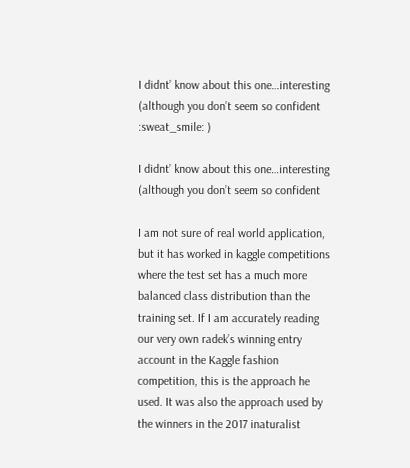I didnt’ know about this one…interesting (although you don’t seem so confident :sweat_smile: )

I didnt’ know about this one…interesting (although you don’t seem so confident

I am not sure of real world application, but it has worked in kaggle competitions where the test set has a much more balanced class distribution than the training set. If I am accurately reading our very own radek’s winning entry account in the Kaggle fashion competition, this is the approach he used. It was also the approach used by the winners in the 2017 inaturalist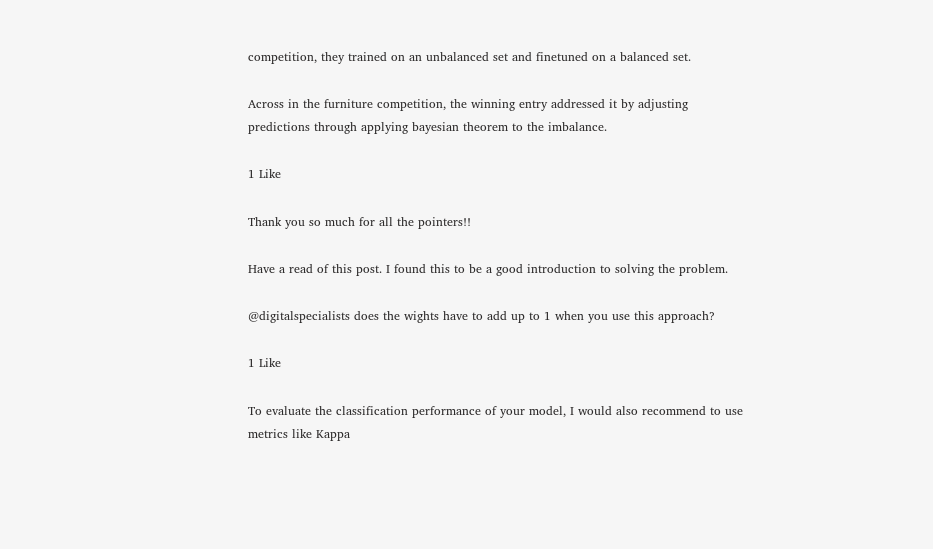competition, they trained on an unbalanced set and finetuned on a balanced set.

Across in the furniture competition, the winning entry addressed it by adjusting predictions through applying bayesian theorem to the imbalance.

1 Like

Thank you so much for all the pointers!!

Have a read of this post. I found this to be a good introduction to solving the problem.

@digitalspecialists does the wights have to add up to 1 when you use this approach?

1 Like

To evaluate the classification performance of your model, I would also recommend to use metrics like Kappa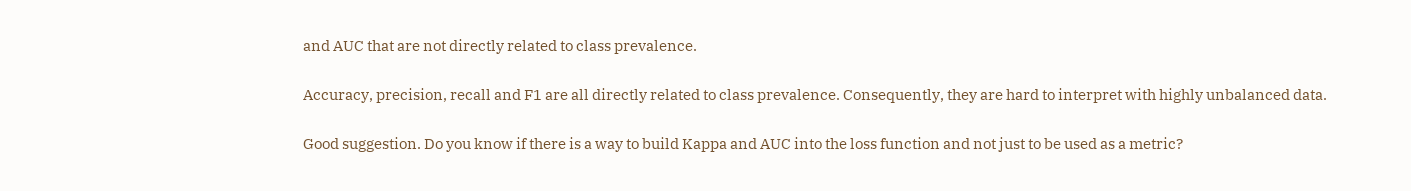and AUC that are not directly related to class prevalence.

Accuracy, precision, recall and F1 are all directly related to class prevalence. Consequently, they are hard to interpret with highly unbalanced data.

Good suggestion. Do you know if there is a way to build Kappa and AUC into the loss function and not just to be used as a metric?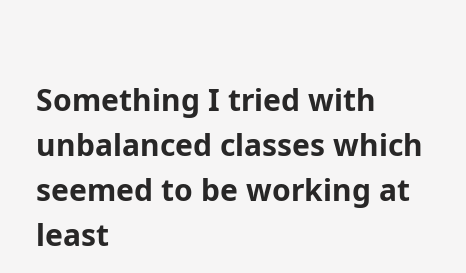Something I tried with unbalanced classes which seemed to be working at least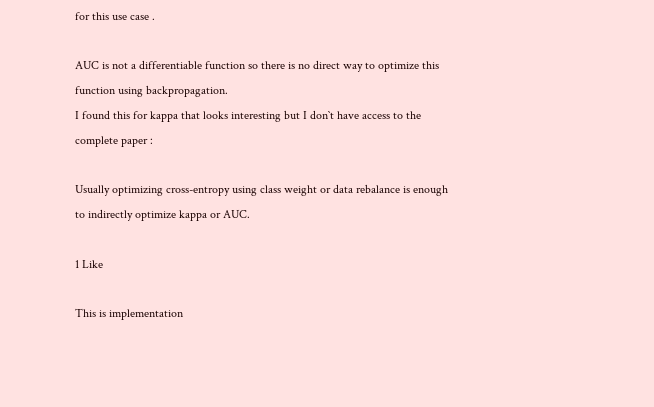for this use case .

AUC is not a differentiable function so there is no direct way to optimize this function using backpropagation.
I found this for kappa that looks interesting but I don`t have access to the complete paper :

Usually optimizing cross-entropy using class weight or data rebalance is enough to indirectly optimize kappa or AUC.

1 Like

This is implementation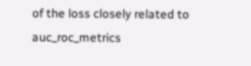of the loss closely related to auc_roc_metrics